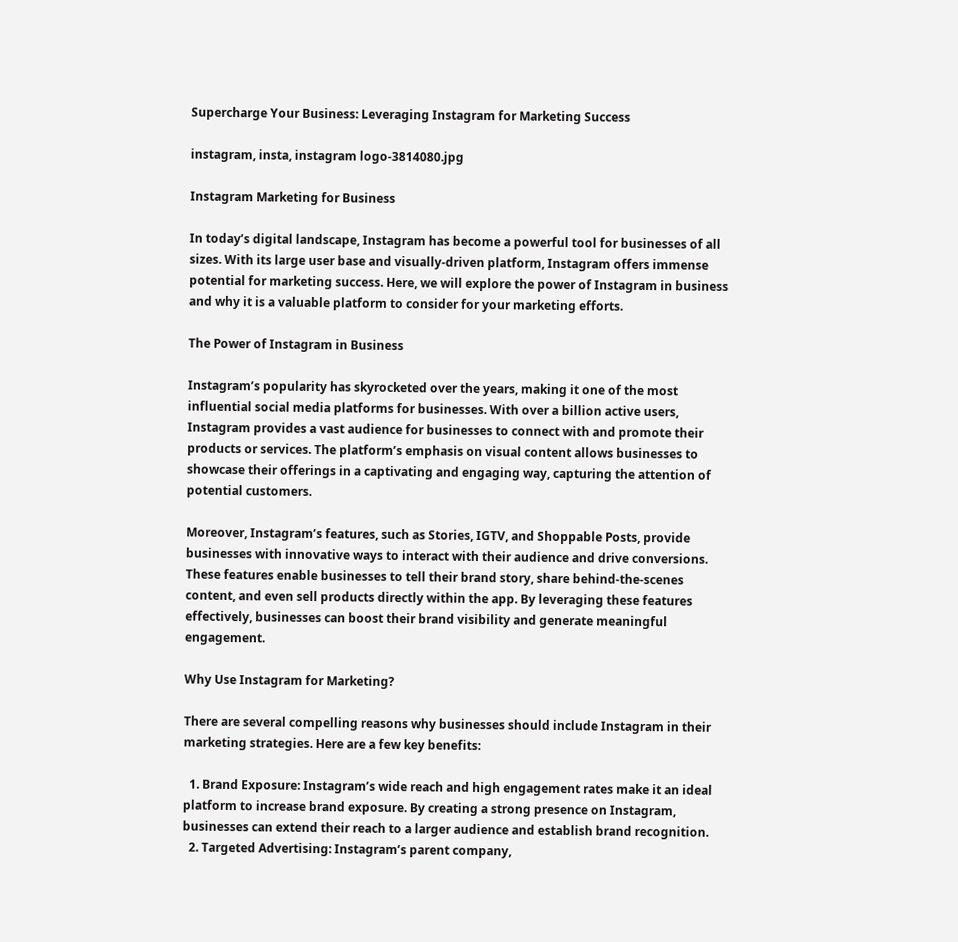Supercharge Your Business: Leveraging Instagram for Marketing Success

instagram, insta, instagram logo-3814080.jpg

Instagram Marketing for Business

In today’s digital landscape, Instagram has become a powerful tool for businesses of all sizes. With its large user base and visually-driven platform, Instagram offers immense potential for marketing success. Here, we will explore the power of Instagram in business and why it is a valuable platform to consider for your marketing efforts.

The Power of Instagram in Business

Instagram’s popularity has skyrocketed over the years, making it one of the most influential social media platforms for businesses. With over a billion active users, Instagram provides a vast audience for businesses to connect with and promote their products or services. The platform’s emphasis on visual content allows businesses to showcase their offerings in a captivating and engaging way, capturing the attention of potential customers.

Moreover, Instagram’s features, such as Stories, IGTV, and Shoppable Posts, provide businesses with innovative ways to interact with their audience and drive conversions. These features enable businesses to tell their brand story, share behind-the-scenes content, and even sell products directly within the app. By leveraging these features effectively, businesses can boost their brand visibility and generate meaningful engagement.

Why Use Instagram for Marketing?

There are several compelling reasons why businesses should include Instagram in their marketing strategies. Here are a few key benefits:

  1. Brand Exposure: Instagram’s wide reach and high engagement rates make it an ideal platform to increase brand exposure. By creating a strong presence on Instagram, businesses can extend their reach to a larger audience and establish brand recognition.
  2. Targeted Advertising: Instagram’s parent company,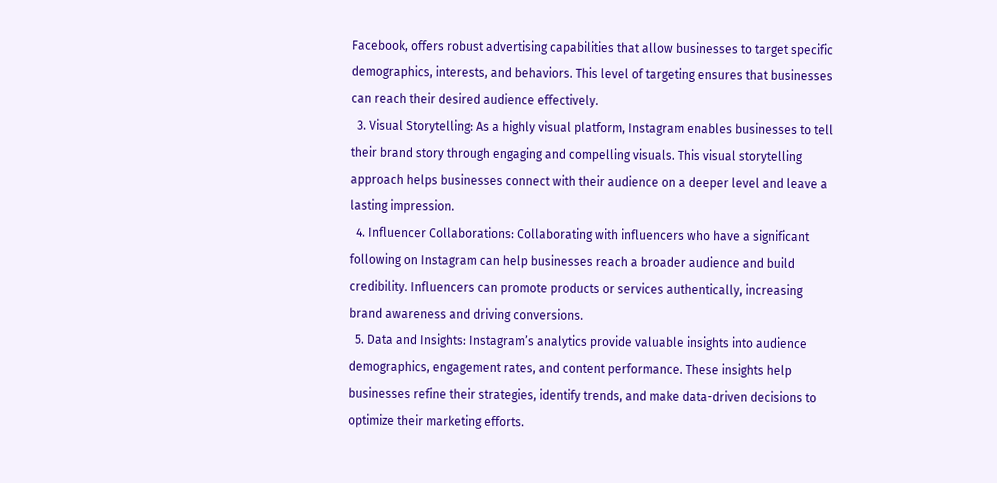Facebook, offers robust advertising capabilities that allow businesses to target specific demographics, interests, and behaviors. This level of targeting ensures that businesses can reach their desired audience effectively.
  3. Visual Storytelling: As a highly visual platform, Instagram enables businesses to tell their brand story through engaging and compelling visuals. This visual storytelling approach helps businesses connect with their audience on a deeper level and leave a lasting impression.
  4. Influencer Collaborations: Collaborating with influencers who have a significant following on Instagram can help businesses reach a broader audience and build credibility. Influencers can promote products or services authentically, increasing brand awareness and driving conversions.
  5. Data and Insights: Instagram’s analytics provide valuable insights into audience demographics, engagement rates, and content performance. These insights help businesses refine their strategies, identify trends, and make data-driven decisions to optimize their marketing efforts.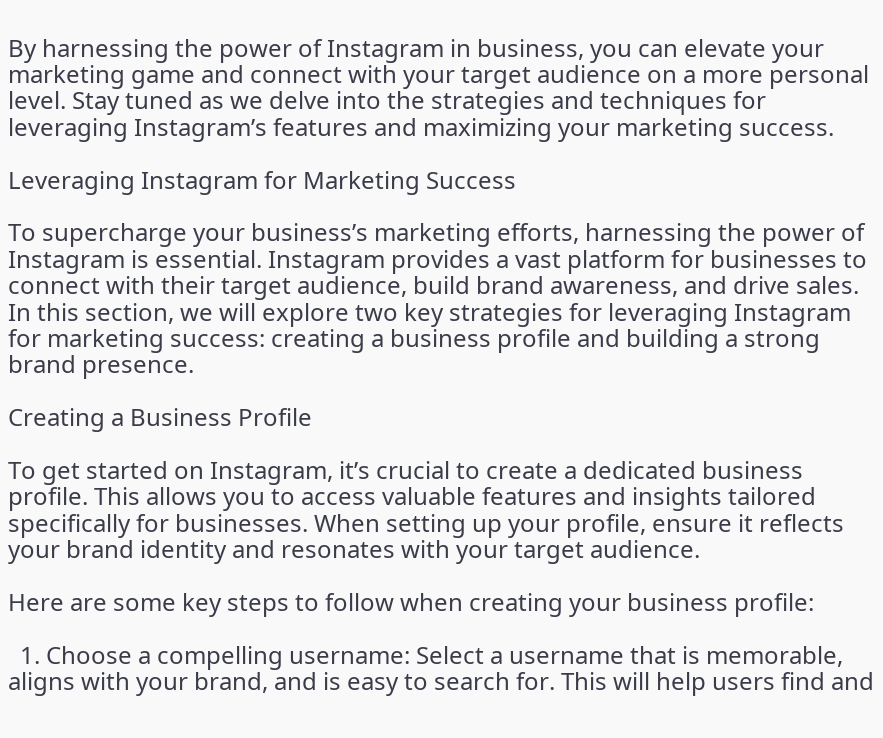By harnessing the power of Instagram in business, you can elevate your marketing game and connect with your target audience on a more personal level. Stay tuned as we delve into the strategies and techniques for leveraging Instagram’s features and maximizing your marketing success.

Leveraging Instagram for Marketing Success

To supercharge your business’s marketing efforts, harnessing the power of Instagram is essential. Instagram provides a vast platform for businesses to connect with their target audience, build brand awareness, and drive sales. In this section, we will explore two key strategies for leveraging Instagram for marketing success: creating a business profile and building a strong brand presence.

Creating a Business Profile

To get started on Instagram, it’s crucial to create a dedicated business profile. This allows you to access valuable features and insights tailored specifically for businesses. When setting up your profile, ensure it reflects your brand identity and resonates with your target audience.

Here are some key steps to follow when creating your business profile:

  1. Choose a compelling username: Select a username that is memorable, aligns with your brand, and is easy to search for. This will help users find and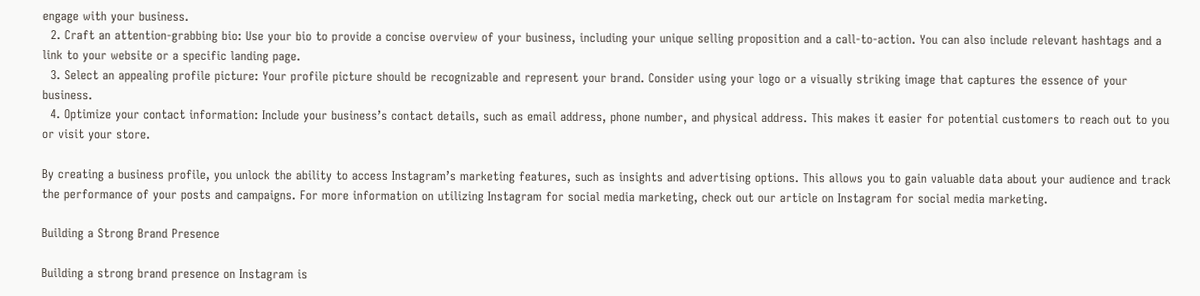engage with your business.
  2. Craft an attention-grabbing bio: Use your bio to provide a concise overview of your business, including your unique selling proposition and a call-to-action. You can also include relevant hashtags and a link to your website or a specific landing page.
  3. Select an appealing profile picture: Your profile picture should be recognizable and represent your brand. Consider using your logo or a visually striking image that captures the essence of your business.
  4. Optimize your contact information: Include your business’s contact details, such as email address, phone number, and physical address. This makes it easier for potential customers to reach out to you or visit your store.

By creating a business profile, you unlock the ability to access Instagram’s marketing features, such as insights and advertising options. This allows you to gain valuable data about your audience and track the performance of your posts and campaigns. For more information on utilizing Instagram for social media marketing, check out our article on Instagram for social media marketing.

Building a Strong Brand Presence

Building a strong brand presence on Instagram is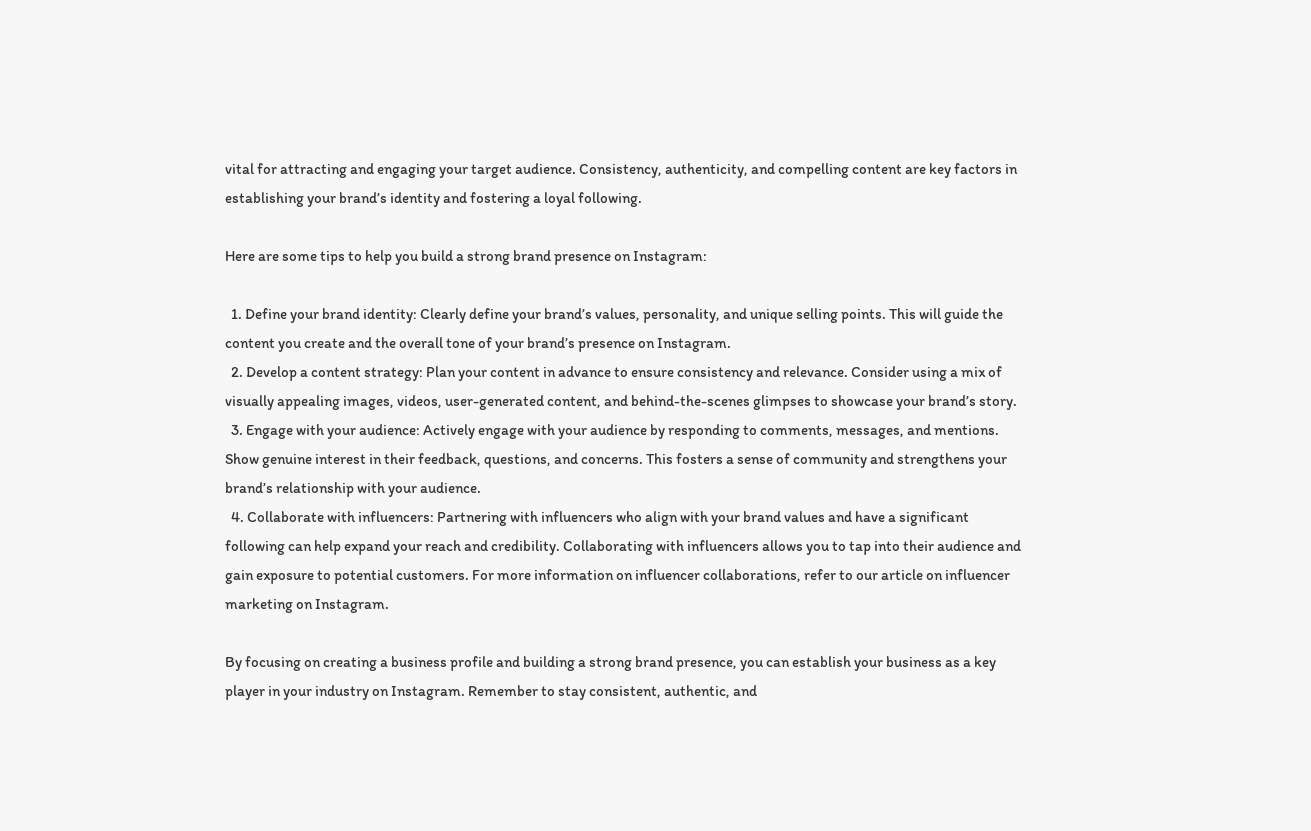vital for attracting and engaging your target audience. Consistency, authenticity, and compelling content are key factors in establishing your brand’s identity and fostering a loyal following.

Here are some tips to help you build a strong brand presence on Instagram:

  1. Define your brand identity: Clearly define your brand’s values, personality, and unique selling points. This will guide the content you create and the overall tone of your brand’s presence on Instagram.
  2. Develop a content strategy: Plan your content in advance to ensure consistency and relevance. Consider using a mix of visually appealing images, videos, user-generated content, and behind-the-scenes glimpses to showcase your brand’s story.
  3. Engage with your audience: Actively engage with your audience by responding to comments, messages, and mentions. Show genuine interest in their feedback, questions, and concerns. This fosters a sense of community and strengthens your brand’s relationship with your audience.
  4. Collaborate with influencers: Partnering with influencers who align with your brand values and have a significant following can help expand your reach and credibility. Collaborating with influencers allows you to tap into their audience and gain exposure to potential customers. For more information on influencer collaborations, refer to our article on influencer marketing on Instagram.

By focusing on creating a business profile and building a strong brand presence, you can establish your business as a key player in your industry on Instagram. Remember to stay consistent, authentic, and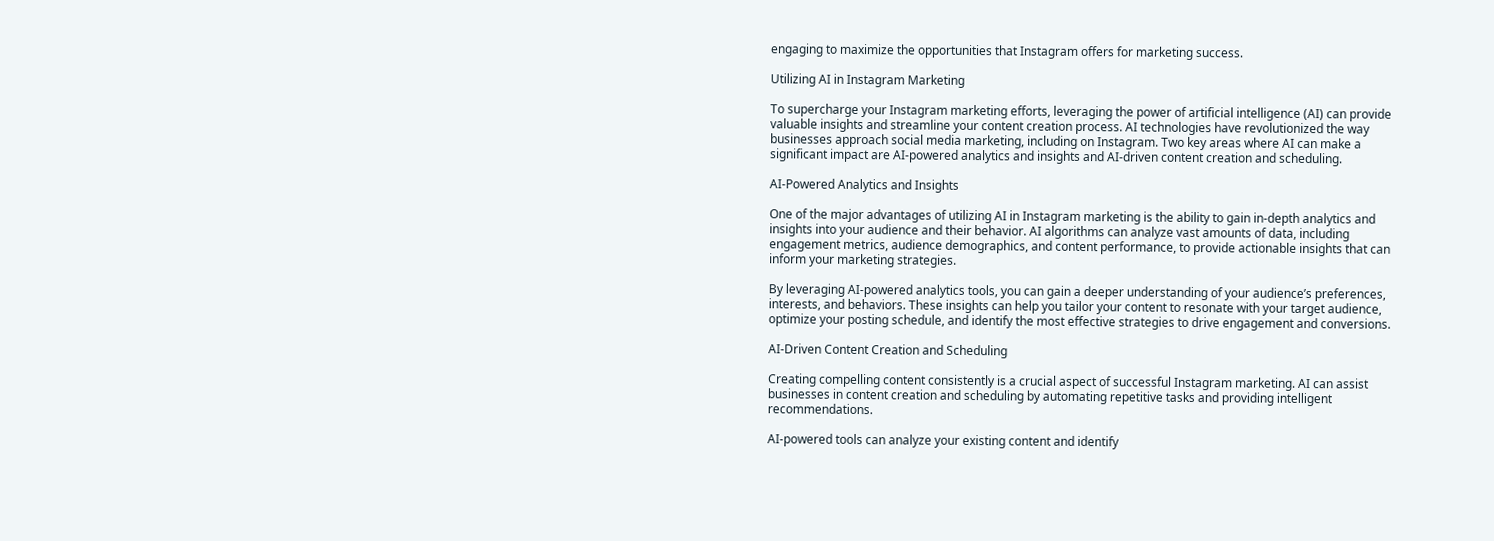engaging to maximize the opportunities that Instagram offers for marketing success.

Utilizing AI in Instagram Marketing

To supercharge your Instagram marketing efforts, leveraging the power of artificial intelligence (AI) can provide valuable insights and streamline your content creation process. AI technologies have revolutionized the way businesses approach social media marketing, including on Instagram. Two key areas where AI can make a significant impact are AI-powered analytics and insights and AI-driven content creation and scheduling.

AI-Powered Analytics and Insights

One of the major advantages of utilizing AI in Instagram marketing is the ability to gain in-depth analytics and insights into your audience and their behavior. AI algorithms can analyze vast amounts of data, including engagement metrics, audience demographics, and content performance, to provide actionable insights that can inform your marketing strategies.

By leveraging AI-powered analytics tools, you can gain a deeper understanding of your audience’s preferences, interests, and behaviors. These insights can help you tailor your content to resonate with your target audience, optimize your posting schedule, and identify the most effective strategies to drive engagement and conversions.

AI-Driven Content Creation and Scheduling

Creating compelling content consistently is a crucial aspect of successful Instagram marketing. AI can assist businesses in content creation and scheduling by automating repetitive tasks and providing intelligent recommendations.

AI-powered tools can analyze your existing content and identify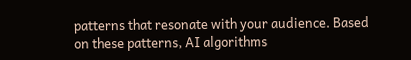patterns that resonate with your audience. Based on these patterns, AI algorithms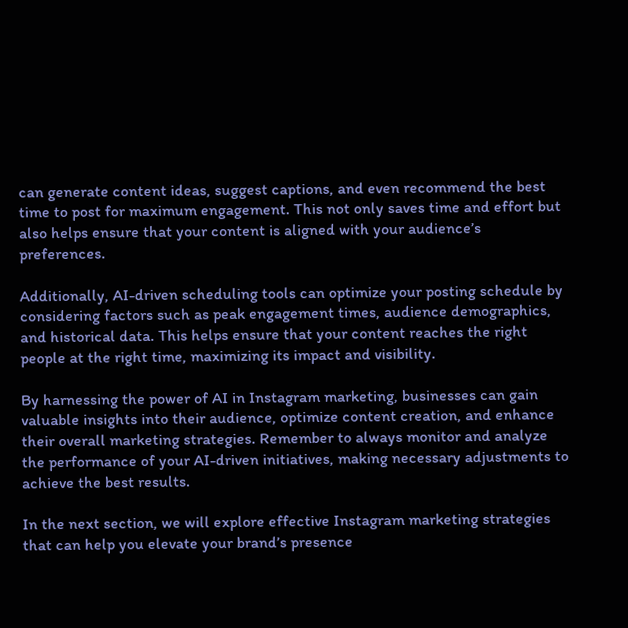can generate content ideas, suggest captions, and even recommend the best time to post for maximum engagement. This not only saves time and effort but also helps ensure that your content is aligned with your audience’s preferences.

Additionally, AI-driven scheduling tools can optimize your posting schedule by considering factors such as peak engagement times, audience demographics, and historical data. This helps ensure that your content reaches the right people at the right time, maximizing its impact and visibility.

By harnessing the power of AI in Instagram marketing, businesses can gain valuable insights into their audience, optimize content creation, and enhance their overall marketing strategies. Remember to always monitor and analyze the performance of your AI-driven initiatives, making necessary adjustments to achieve the best results.

In the next section, we will explore effective Instagram marketing strategies that can help you elevate your brand’s presence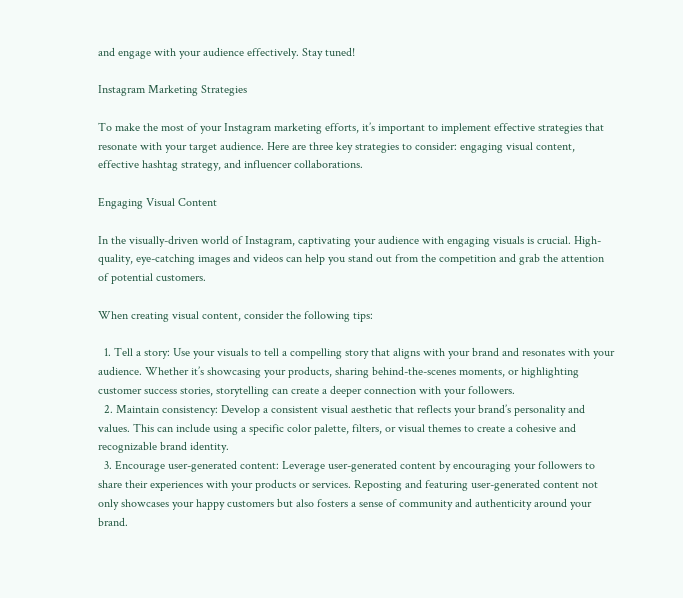and engage with your audience effectively. Stay tuned!

Instagram Marketing Strategies

To make the most of your Instagram marketing efforts, it’s important to implement effective strategies that resonate with your target audience. Here are three key strategies to consider: engaging visual content, effective hashtag strategy, and influencer collaborations.

Engaging Visual Content

In the visually-driven world of Instagram, captivating your audience with engaging visuals is crucial. High-quality, eye-catching images and videos can help you stand out from the competition and grab the attention of potential customers.

When creating visual content, consider the following tips:

  1. Tell a story: Use your visuals to tell a compelling story that aligns with your brand and resonates with your audience. Whether it’s showcasing your products, sharing behind-the-scenes moments, or highlighting customer success stories, storytelling can create a deeper connection with your followers.
  2. Maintain consistency: Develop a consistent visual aesthetic that reflects your brand’s personality and values. This can include using a specific color palette, filters, or visual themes to create a cohesive and recognizable brand identity.
  3. Encourage user-generated content: Leverage user-generated content by encouraging your followers to share their experiences with your products or services. Reposting and featuring user-generated content not only showcases your happy customers but also fosters a sense of community and authenticity around your brand.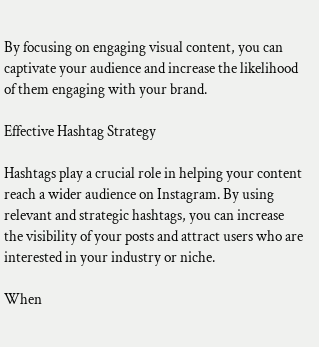By focusing on engaging visual content, you can captivate your audience and increase the likelihood of them engaging with your brand.

Effective Hashtag Strategy

Hashtags play a crucial role in helping your content reach a wider audience on Instagram. By using relevant and strategic hashtags, you can increase the visibility of your posts and attract users who are interested in your industry or niche.

When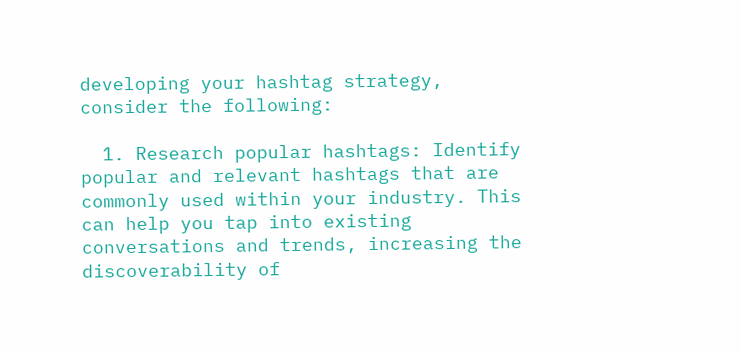developing your hashtag strategy, consider the following:

  1. Research popular hashtags: Identify popular and relevant hashtags that are commonly used within your industry. This can help you tap into existing conversations and trends, increasing the discoverability of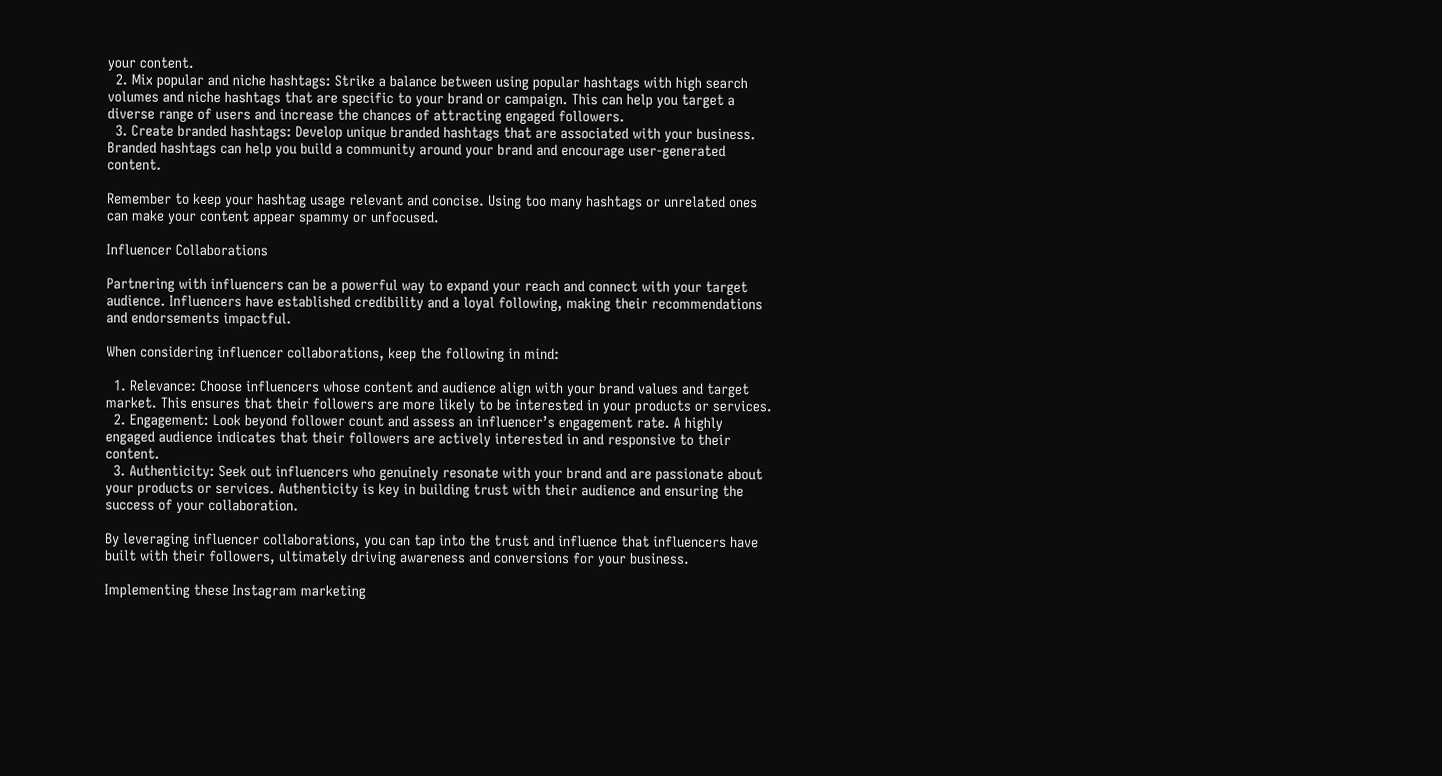your content.
  2. Mix popular and niche hashtags: Strike a balance between using popular hashtags with high search volumes and niche hashtags that are specific to your brand or campaign. This can help you target a diverse range of users and increase the chances of attracting engaged followers.
  3. Create branded hashtags: Develop unique branded hashtags that are associated with your business. Branded hashtags can help you build a community around your brand and encourage user-generated content.

Remember to keep your hashtag usage relevant and concise. Using too many hashtags or unrelated ones can make your content appear spammy or unfocused.

Influencer Collaborations

Partnering with influencers can be a powerful way to expand your reach and connect with your target audience. Influencers have established credibility and a loyal following, making their recommendations and endorsements impactful.

When considering influencer collaborations, keep the following in mind:

  1. Relevance: Choose influencers whose content and audience align with your brand values and target market. This ensures that their followers are more likely to be interested in your products or services.
  2. Engagement: Look beyond follower count and assess an influencer’s engagement rate. A highly engaged audience indicates that their followers are actively interested in and responsive to their content.
  3. Authenticity: Seek out influencers who genuinely resonate with your brand and are passionate about your products or services. Authenticity is key in building trust with their audience and ensuring the success of your collaboration.

By leveraging influencer collaborations, you can tap into the trust and influence that influencers have built with their followers, ultimately driving awareness and conversions for your business.

Implementing these Instagram marketing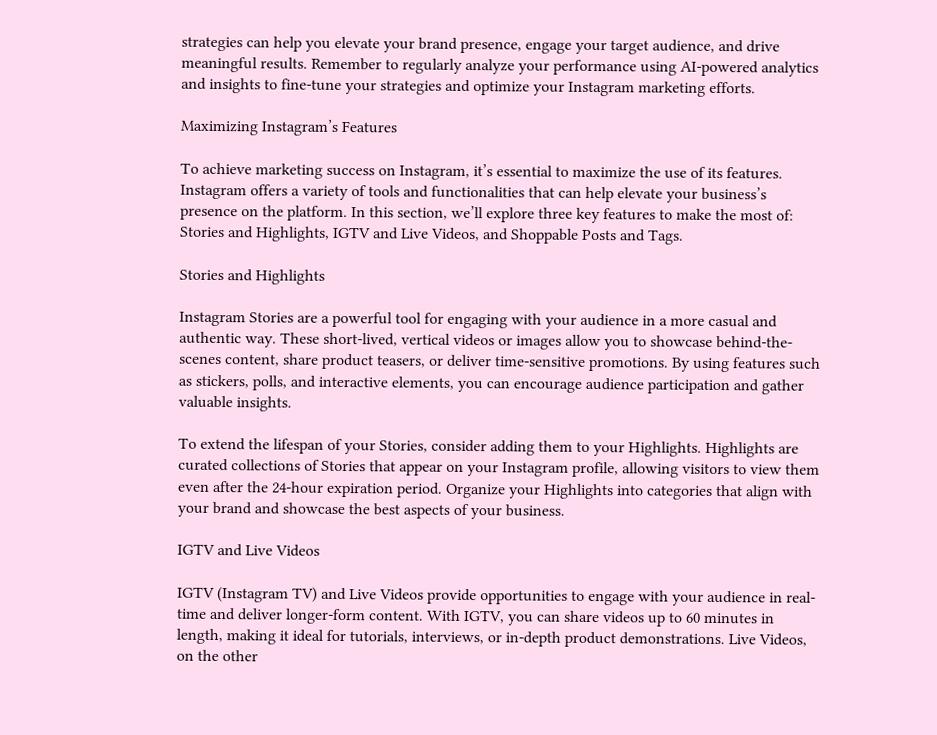strategies can help you elevate your brand presence, engage your target audience, and drive meaningful results. Remember to regularly analyze your performance using AI-powered analytics and insights to fine-tune your strategies and optimize your Instagram marketing efforts.

Maximizing Instagram’s Features

To achieve marketing success on Instagram, it’s essential to maximize the use of its features. Instagram offers a variety of tools and functionalities that can help elevate your business’s presence on the platform. In this section, we’ll explore three key features to make the most of: Stories and Highlights, IGTV and Live Videos, and Shoppable Posts and Tags.

Stories and Highlights

Instagram Stories are a powerful tool for engaging with your audience in a more casual and authentic way. These short-lived, vertical videos or images allow you to showcase behind-the-scenes content, share product teasers, or deliver time-sensitive promotions. By using features such as stickers, polls, and interactive elements, you can encourage audience participation and gather valuable insights.

To extend the lifespan of your Stories, consider adding them to your Highlights. Highlights are curated collections of Stories that appear on your Instagram profile, allowing visitors to view them even after the 24-hour expiration period. Organize your Highlights into categories that align with your brand and showcase the best aspects of your business.

IGTV and Live Videos

IGTV (Instagram TV) and Live Videos provide opportunities to engage with your audience in real-time and deliver longer-form content. With IGTV, you can share videos up to 60 minutes in length, making it ideal for tutorials, interviews, or in-depth product demonstrations. Live Videos, on the other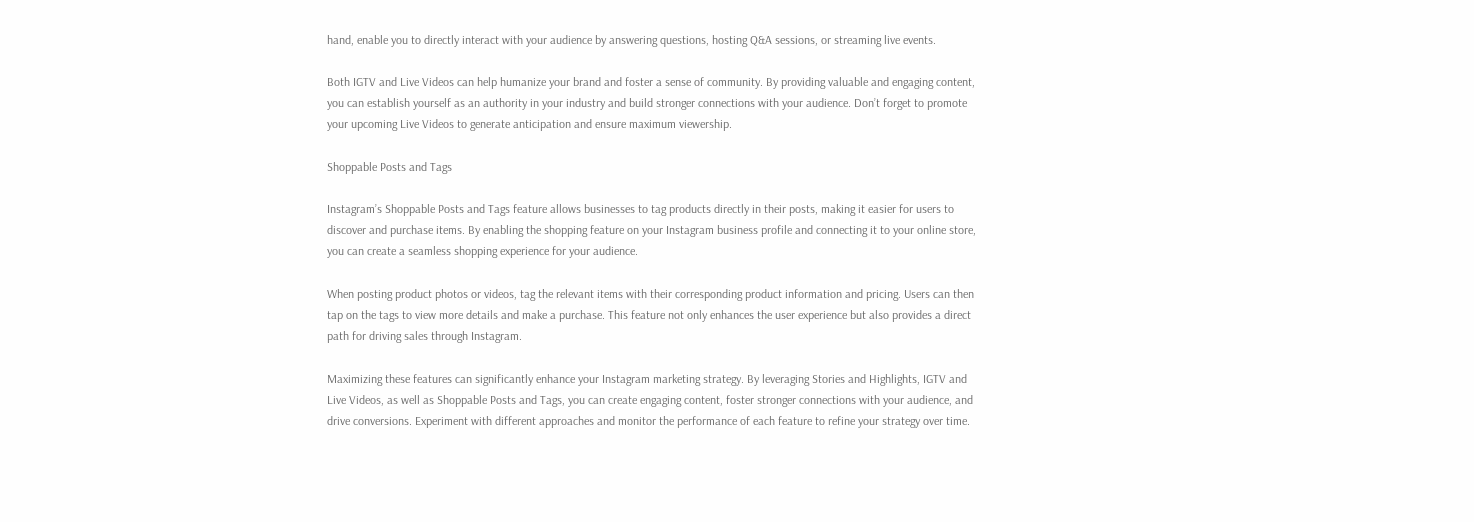hand, enable you to directly interact with your audience by answering questions, hosting Q&A sessions, or streaming live events.

Both IGTV and Live Videos can help humanize your brand and foster a sense of community. By providing valuable and engaging content, you can establish yourself as an authority in your industry and build stronger connections with your audience. Don’t forget to promote your upcoming Live Videos to generate anticipation and ensure maximum viewership.

Shoppable Posts and Tags

Instagram’s Shoppable Posts and Tags feature allows businesses to tag products directly in their posts, making it easier for users to discover and purchase items. By enabling the shopping feature on your Instagram business profile and connecting it to your online store, you can create a seamless shopping experience for your audience.

When posting product photos or videos, tag the relevant items with their corresponding product information and pricing. Users can then tap on the tags to view more details and make a purchase. This feature not only enhances the user experience but also provides a direct path for driving sales through Instagram.

Maximizing these features can significantly enhance your Instagram marketing strategy. By leveraging Stories and Highlights, IGTV and Live Videos, as well as Shoppable Posts and Tags, you can create engaging content, foster stronger connections with your audience, and drive conversions. Experiment with different approaches and monitor the performance of each feature to refine your strategy over time.